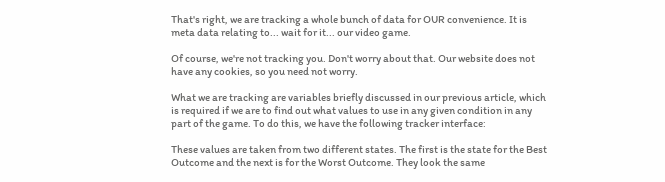That's right, we are tracking a whole bunch of data for OUR convenience. It is meta data relating to... wait for it... our video game.

Of course, we're not tracking you. Don't worry about that. Our website does not have any cookies, so you need not worry.

What we are tracking are variables briefly discussed in our previous article, which is required if we are to find out what values to use in any given condition in any part of the game. To do this, we have the following tracker interface:

These values are taken from two different states. The first is the state for the Best Outcome and the next is for the Worst Outcome. They look the same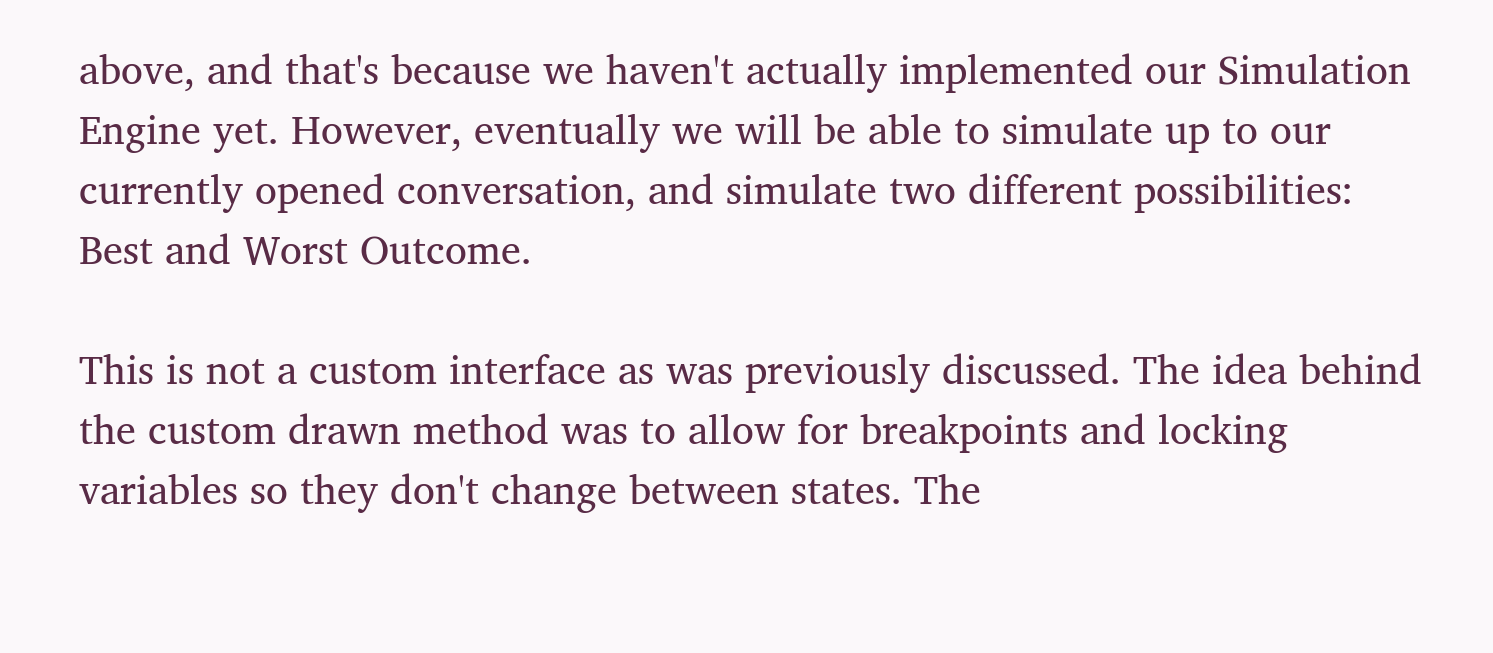above, and that's because we haven't actually implemented our Simulation Engine yet. However, eventually we will be able to simulate up to our currently opened conversation, and simulate two different possibilities: Best and Worst Outcome.

This is not a custom interface as was previously discussed. The idea behind the custom drawn method was to allow for breakpoints and locking variables so they don't change between states. The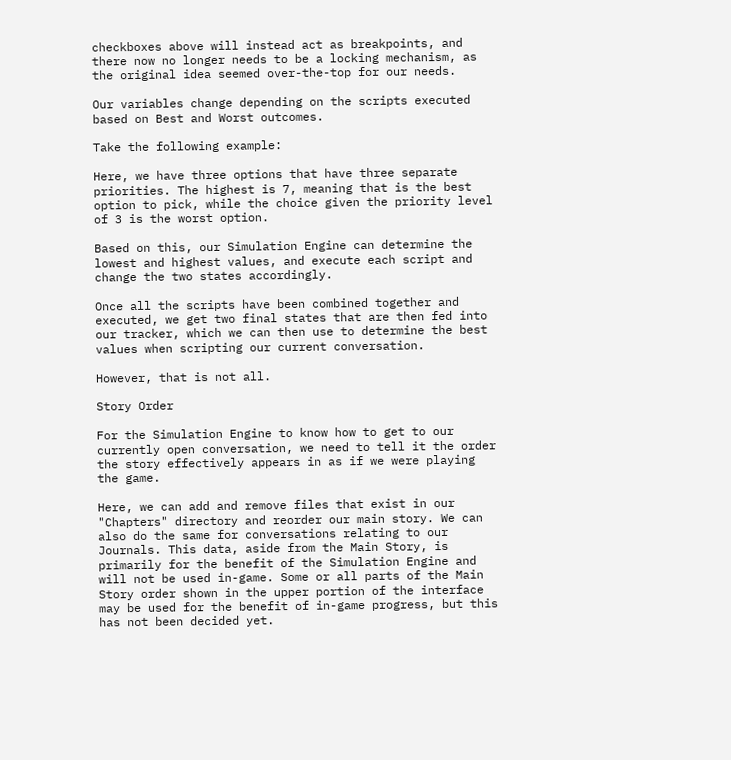checkboxes above will instead act as breakpoints, and there now no longer needs to be a locking mechanism, as the original idea seemed over-the-top for our needs.

Our variables change depending on the scripts executed based on Best and Worst outcomes.

Take the following example:

Here, we have three options that have three separate priorities. The highest is 7, meaning that is the best option to pick, while the choice given the priority level of 3 is the worst option.

Based on this, our Simulation Engine can determine the lowest and highest values, and execute each script and change the two states accordingly.

Once all the scripts have been combined together and executed, we get two final states that are then fed into our tracker, which we can then use to determine the best values when scripting our current conversation.

However, that is not all.

Story Order

For the Simulation Engine to know how to get to our currently open conversation, we need to tell it the order the story effectively appears in as if we were playing the game.

Here, we can add and remove files that exist in our "Chapters" directory and reorder our main story. We can also do the same for conversations relating to our Journals. This data, aside from the Main Story, is primarily for the benefit of the Simulation Engine and will not be used in-game. Some or all parts of the Main Story order shown in the upper portion of the interface may be used for the benefit of in-game progress, but this has not been decided yet.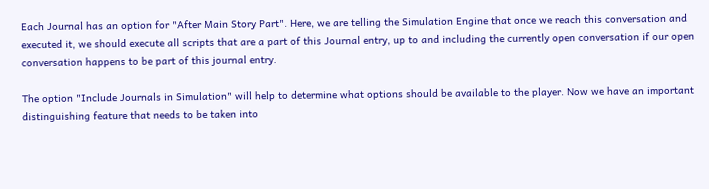Each Journal has an option for "After Main Story Part". Here, we are telling the Simulation Engine that once we reach this conversation and executed it, we should execute all scripts that are a part of this Journal entry, up to and including the currently open conversation if our open conversation happens to be part of this journal entry.

The option "Include Journals in Simulation" will help to determine what options should be available to the player. Now we have an important distinguishing feature that needs to be taken into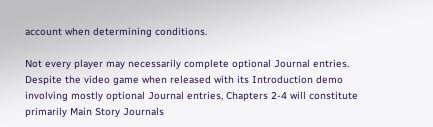account when determining conditions.

Not every player may necessarily complete optional Journal entries. Despite the video game when released with its Introduction demo involving mostly optional Journal entries, Chapters 2-4 will constitute primarily Main Story Journals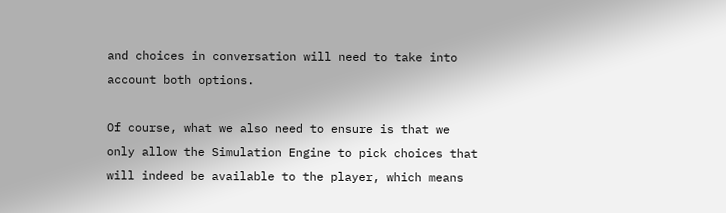and choices in conversation will need to take into account both options.

Of course, what we also need to ensure is that we only allow the Simulation Engine to pick choices that will indeed be available to the player, which means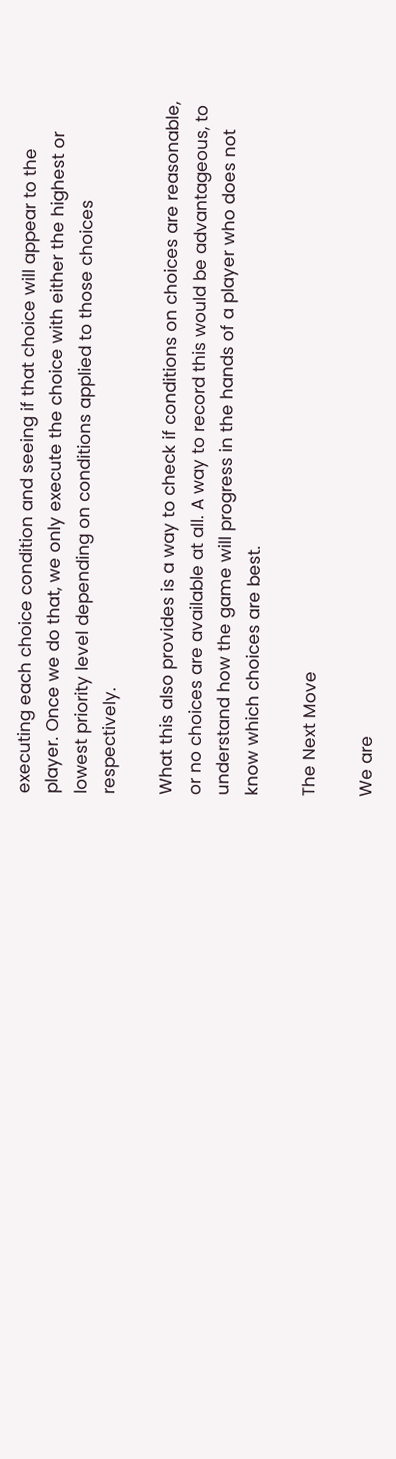executing each choice condition and seeing if that choice will appear to the player. Once we do that, we only execute the choice with either the highest or lowest priority level depending on conditions applied to those choices respectively.

What this also provides is a way to check if conditions on choices are reasonable, or no choices are available at all. A way to record this would be advantageous, to understand how the game will progress in the hands of a player who does not know which choices are best.

The Next Move

We are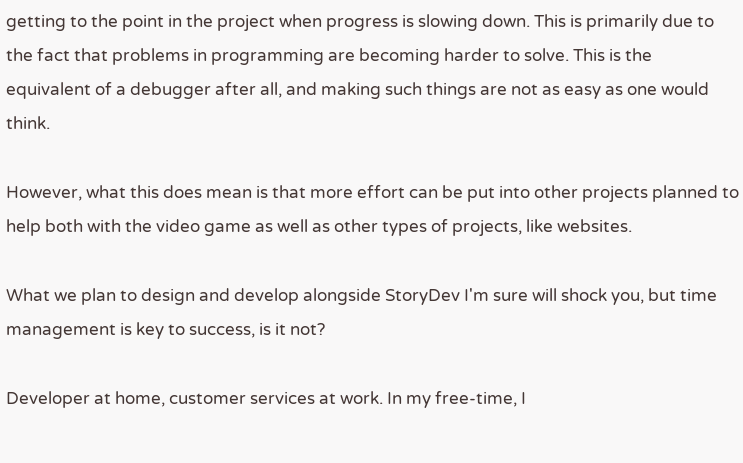getting to the point in the project when progress is slowing down. This is primarily due to the fact that problems in programming are becoming harder to solve. This is the equivalent of a debugger after all, and making such things are not as easy as one would think.

However, what this does mean is that more effort can be put into other projects planned to help both with the video game as well as other types of projects, like websites.

What we plan to design and develop alongside StoryDev I'm sure will shock you, but time management is key to success, is it not?

Developer at home, customer services at work. In my free-time, I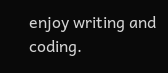enjoy writing and coding.